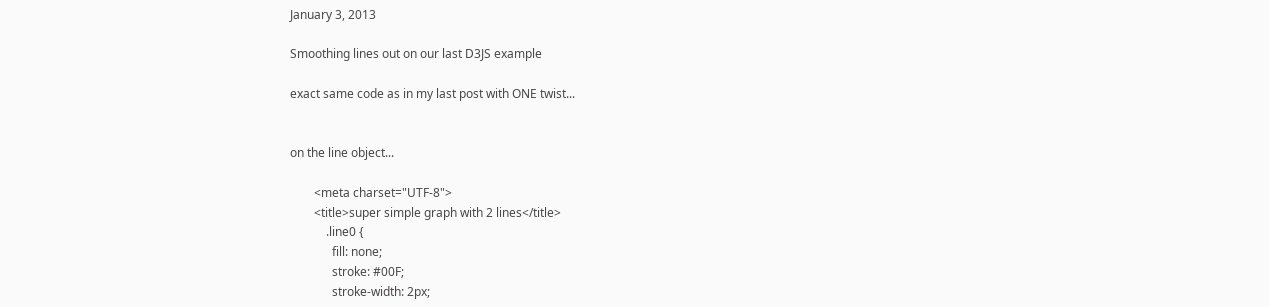January 3, 2013

Smoothing lines out on our last D3JS example

exact same code as in my last post with ONE twist...


on the line object...

        <meta charset="UTF-8">
        <title>super simple graph with 2 lines</title>
            .line0 {
              fill: none;
              stroke: #00F;
              stroke-width: 2px;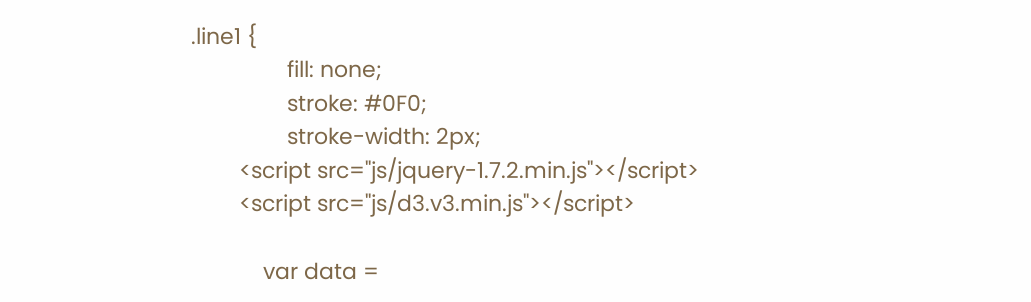.line1 {
                fill: none;
                stroke: #0F0;
                stroke-width: 2px;
        <script src="js/jquery-1.7.2.min.js"></script>
        <script src="js/d3.v3.min.js"></script>

            var data =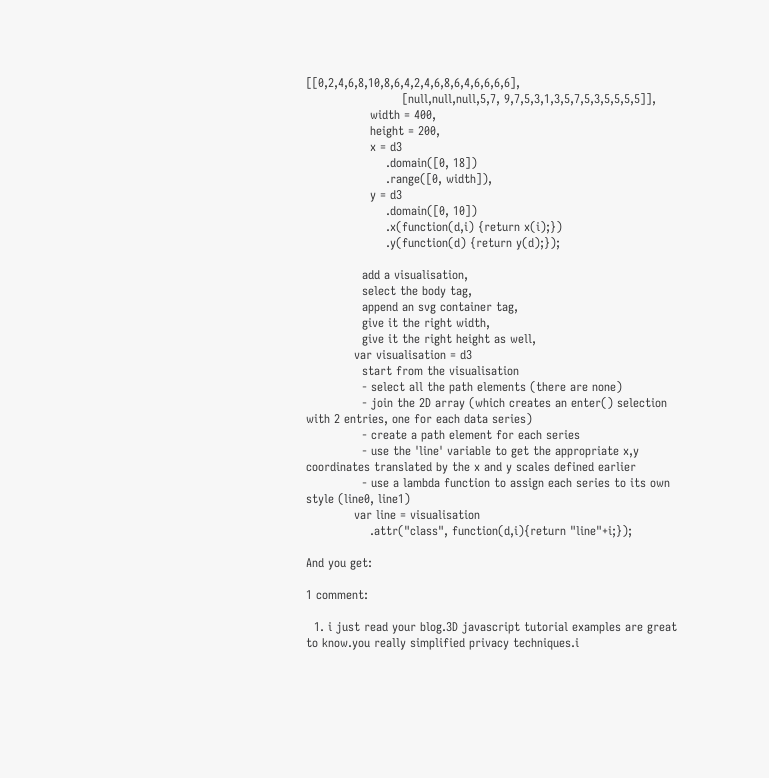[[0,2,4,6,8,10,8,6,4,2,4,6,8,6,4,6,6,6,6],
                        [null,null,null,5,7, 9,7,5,3,1,3,5,7,5,3,5,5,5,5]],
                width = 400,
                height = 200,
                x = d3
                    .domain([0, 18])
                    .range([0, width]),
                y = d3
                    .domain([0, 10])
                    .x(function(d,i) {return x(i);})
                    .y(function(d) {return y(d);});

              add a visualisation,
              select the body tag,
              append an svg container tag,
              give it the right width,
              give it the right height as well,
            var visualisation = d3
              start from the visualisation
              - select all the path elements (there are none)
              - join the 2D array (which creates an enter() selection with 2 entries, one for each data series)
              - create a path element for each series
              - use the 'line' variable to get the appropriate x,y coordinates translated by the x and y scales defined earlier
              - use a lambda function to assign each series to its own style (line0, line1)
            var line = visualisation
                .attr("class", function(d,i){return "line"+i;});

And you get:

1 comment:

  1. i just read your blog.3D javascript tutorial examples are great to know.you really simplified privacy techniques.i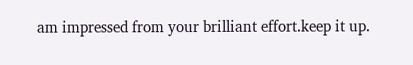am impressed from your brilliant effort.keep it up.